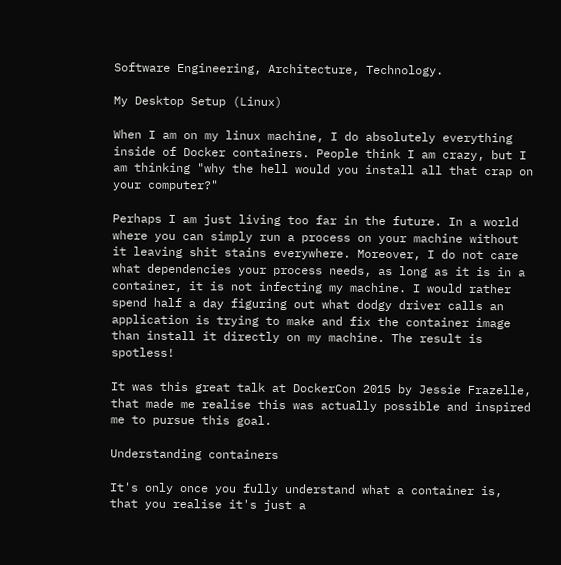Software Engineering, Architecture, Technology.

My Desktop Setup (Linux)

When I am on my linux machine, I do absolutely everything inside of Docker containers. People think I am crazy, but I am thinking "why the hell would you install all that crap on your computer?"

Perhaps I am just living too far in the future. In a world where you can simply run a process on your machine without it leaving shit stains everywhere. Moreover, I do not care what dependencies your process needs, as long as it is in a container, it is not infecting my machine. I would rather spend half a day figuring out what dodgy driver calls an application is trying to make and fix the container image than install it directly on my machine. The result is spotless!

It was this great talk at DockerCon 2015 by Jessie Frazelle, that made me realise this was actually possible and inspired me to pursue this goal.

Understanding containers

It's only once you fully understand what a container is, that you realise it's just a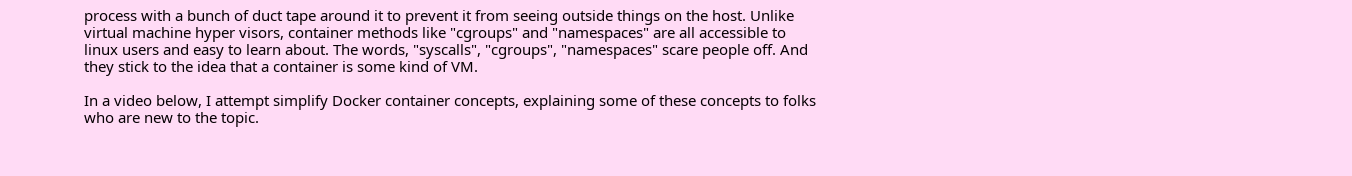process with a bunch of duct tape around it to prevent it from seeing outside things on the host. Unlike virtual machine hyper visors, container methods like "cgroups" and "namespaces" are all accessible to linux users and easy to learn about. The words, "syscalls", "cgroups", "namespaces" scare people off. And they stick to the idea that a container is some kind of VM.

In a video below, I attempt simplify Docker container concepts, explaining some of these concepts to folks who are new to the topic.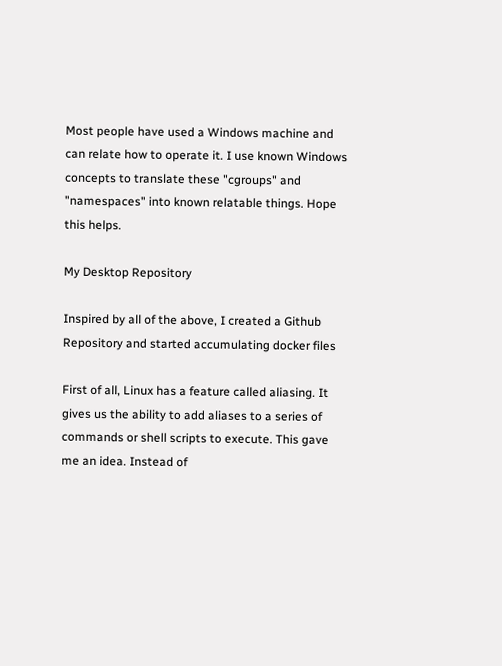Most people have used a Windows machine and can relate how to operate it. I use known Windows concepts to translate these "cgroups" and "namespaces" into known relatable things. Hope this helps.

My Desktop Repository

Inspired by all of the above, I created a Github Repository and started accumulating docker files

First of all, Linux has a feature called aliasing. It gives us the ability to add aliases to a series of commands or shell scripts to execute. This gave me an idea. Instead of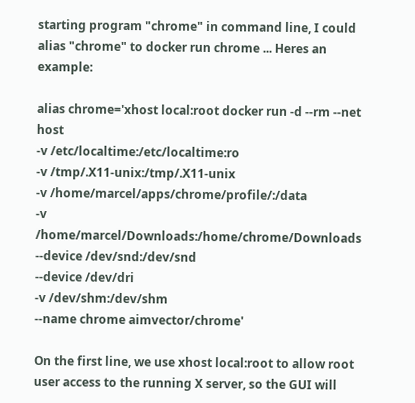starting program "chrome" in command line, I could alias "chrome" to docker run chrome ... Heres an example:

alias chrome='xhost local:root docker run -d --rm --net host
-v /etc/localtime:/etc/localtime:ro
-v /tmp/.X11-unix:/tmp/.X11-unix
-v /home/marcel/apps/chrome/profile/:/data
-v /home/marcel/Downloads:/home/chrome/Downloads
--device /dev/snd:/dev/snd
--device /dev/dri
-v /dev/shm:/dev/shm
--name chrome aimvector/chrome'

On the first line, we use xhost local:root to allow root user access to the running X server, so the GUI will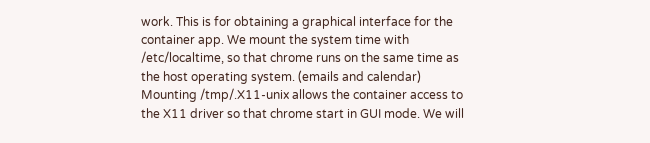work. This is for obtaining a graphical interface for the container app. We mount the system time with /etc/localtime, so that chrome runs on the same time as the host operating system. (emails and calendar) Mounting /tmp/.X11-unix allows the container access to the X11 driver so that chrome start in GUI mode. We will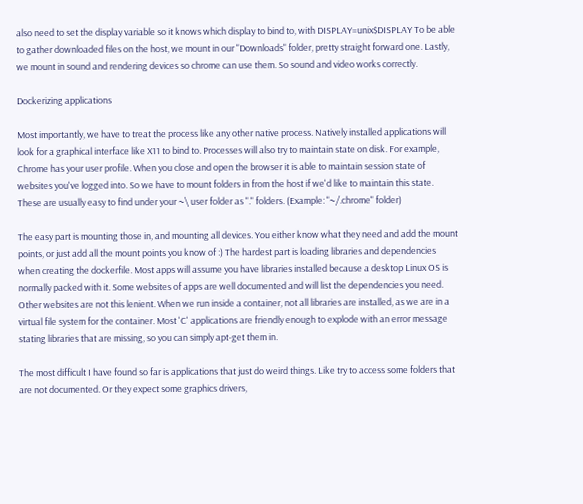also need to set the display variable so it knows which display to bind to, with DISPLAY=unix$DISPLAY To be able to gather downloaded files on the host, we mount in our "Downloads" folder, pretty straight forward one. Lastly, we mount in sound and rendering devices so chrome can use them. So sound and video works correctly.

Dockerizing applications

Most importantly, we have to treat the process like any other native process. Natively installed applications will look for a graphical interface like X11 to bind to. Processes will also try to maintain state on disk. For example, Chrome has your user profile. When you close and open the browser it is able to maintain session state of websites you've logged into. So we have to mount folders in from the host if we'd like to maintain this state. These are usually easy to find under your ~\ user folder as "." folders. (Example: "~/.chrome" folder)

The easy part is mounting those in, and mounting all devices. You either know what they need and add the mount points, or just add all the mount points you know of :) The hardest part is loading libraries and dependencies when creating the dockerfile. Most apps will assume you have libraries installed because a desktop Linux OS is normally packed with it. Some websites of apps are well documented and will list the dependencies you need. Other websites are not this lenient. When we run inside a container, not all libraries are installed, as we are in a virtual file system for the container. Most 'C' applications are friendly enough to explode with an error message stating libraries that are missing, so you can simply apt-get them in.

The most difficult I have found so far is applications that just do weird things. Like try to access some folders that are not documented. Or they expect some graphics drivers,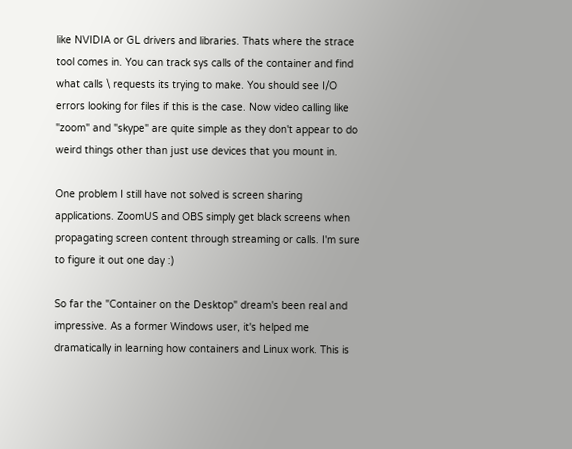like NVIDIA or GL drivers and libraries. Thats where the strace tool comes in. You can track sys calls of the container and find what calls \ requests its trying to make. You should see I/O errors looking for files if this is the case. Now video calling like "zoom" and "skype" are quite simple as they don't appear to do weird things other than just use devices that you mount in.

One problem I still have not solved is screen sharing applications. ZoomUS and OBS simply get black screens when propagating screen content through streaming or calls. I'm sure to figure it out one day :)

So far the "Container on the Desktop" dream's been real and impressive. As a former Windows user, it's helped me dramatically in learning how containers and Linux work. This is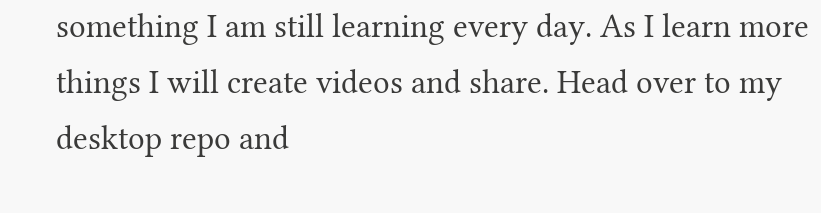something I am still learning every day. As I learn more things I will create videos and share. Head over to my desktop repo and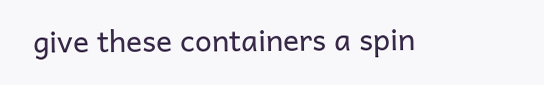give these containers a spin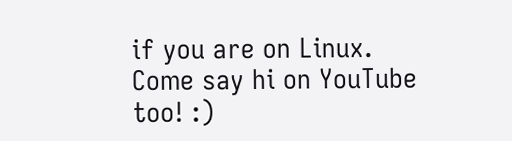if you are on Linux. Come say hi on YouTube too! :)